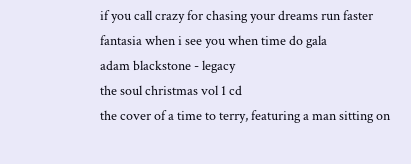if you call crazy for chasing your dreams run faster
fantasia when i see you when time do gala
adam blackstone - legacy
the soul christmas vol 1 cd
the cover of a time to terry, featuring a man sitting on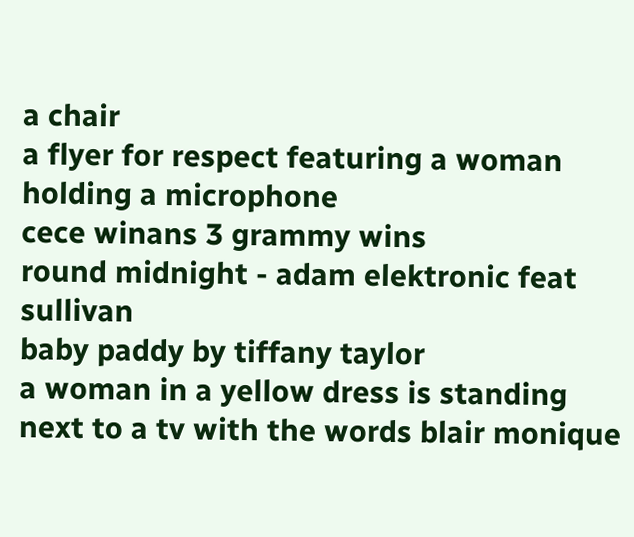a chair
a flyer for respect featuring a woman holding a microphone
cece winans 3 grammy wins
round midnight - adam elektronic feat sullivan
baby paddy by tiffany taylor
a woman in a yellow dress is standing next to a tv with the words blair monique